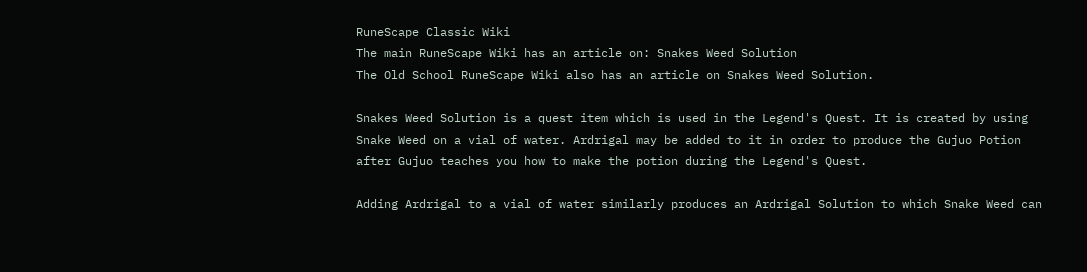RuneScape Classic Wiki
The main RuneScape Wiki has an article on: Snakes Weed Solution
The Old School RuneScape Wiki also has an article on Snakes Weed Solution.

Snakes Weed Solution is a quest item which is used in the Legend's Quest. It is created by using Snake Weed on a vial of water. Ardrigal may be added to it in order to produce the Gujuo Potion after Gujuo teaches you how to make the potion during the Legend's Quest.

Adding Ardrigal to a vial of water similarly produces an Ardrigal Solution to which Snake Weed can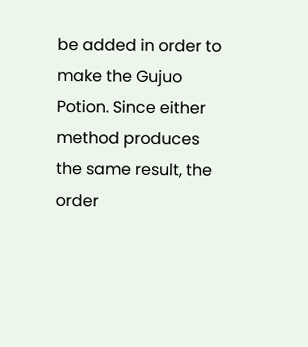be added in order to make the Gujuo Potion. Since either method produces the same result, the order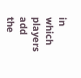in which players add the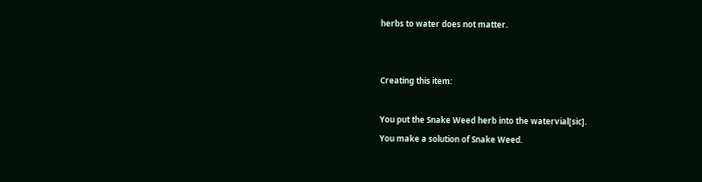herbs to water does not matter.


Creating this item:

You put the Snake Weed herb into the watervial[sic].
You make a solution of Snake Weed.